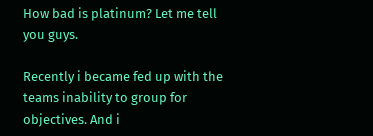How bad is platinum? Let me tell you guys.

Recently i became fed up with the teams inability to group for objectives. And i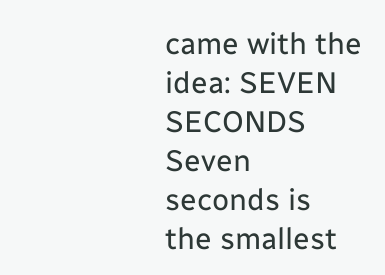came with the idea: SEVEN SECONDS Seven seconds is the smallest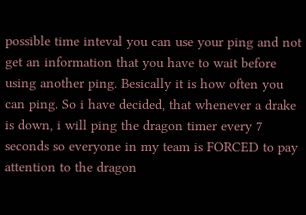possible time inteval you can use your ping and not get an information that you have to wait before using another ping. Besically it is how often you can ping. So i have decided, that whenever a drake is down, i will ping the dragon timer every 7 seconds so everyone in my team is FORCED to pay attention to the dragon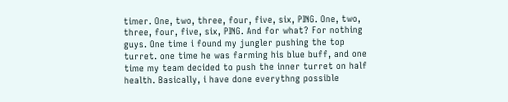timer. One, two, three, four, five, six, PING. One, two, three, four, five, six, PING. And for what? For nothing guys. One time i found my jungler pushing the top turret. one time he was farming his blue buff, and one time my team decided to push the inner turret on half health. Basically, i have done everythng possible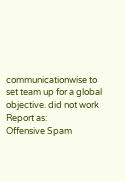communicationwise to set team up for a global objective. did not work
Report as:
Offensive Spam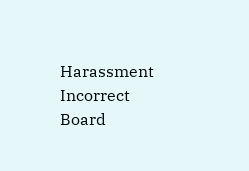Harassment Incorrect Board